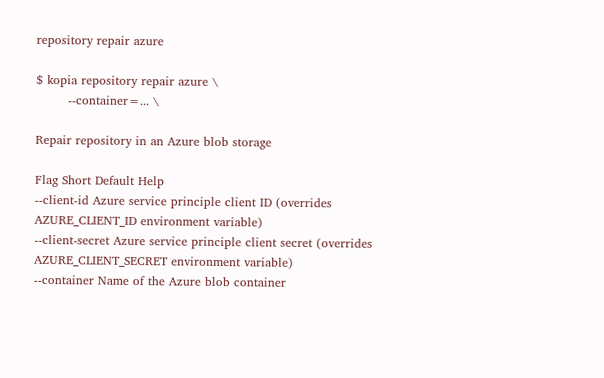repository repair azure

$ kopia repository repair azure \
        --container=... \

Repair repository in an Azure blob storage

Flag Short Default Help
--client-id Azure service principle client ID (overrides AZURE_CLIENT_ID environment variable)
--client-secret Azure service principle client secret (overrides AZURE_CLIENT_SECRET environment variable)
--container Name of the Azure blob container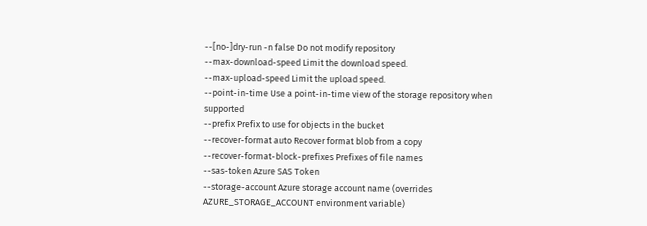--[no-]dry-run -n false Do not modify repository
--max-download-speed Limit the download speed.
--max-upload-speed Limit the upload speed.
--point-in-time Use a point-in-time view of the storage repository when supported
--prefix Prefix to use for objects in the bucket
--recover-format auto Recover format blob from a copy
--recover-format-block-prefixes Prefixes of file names
--sas-token Azure SAS Token
--storage-account Azure storage account name (overrides AZURE_STORAGE_ACCOUNT environment variable)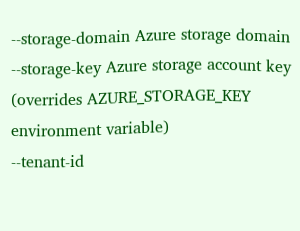--storage-domain Azure storage domain
--storage-key Azure storage account key (overrides AZURE_STORAGE_KEY environment variable)
--tenant-id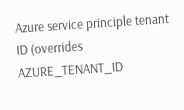Azure service principle tenant ID (overrides AZURE_TENANT_ID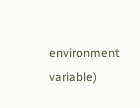environment variable)